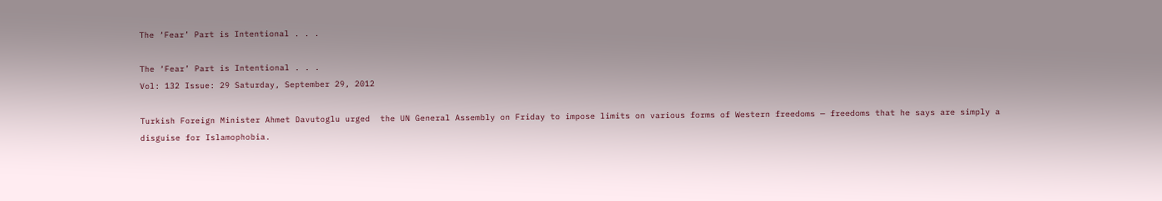The ‘Fear’ Part is Intentional . . .

The ‘Fear’ Part is Intentional . . .
Vol: 132 Issue: 29 Saturday, September 29, 2012

Turkish Foreign Minister Ahmet Davutoglu urged  the UN General Assembly on Friday to impose limits on various forms of Western freedoms — freedoms that he says are simply a disguise for Islamophobia.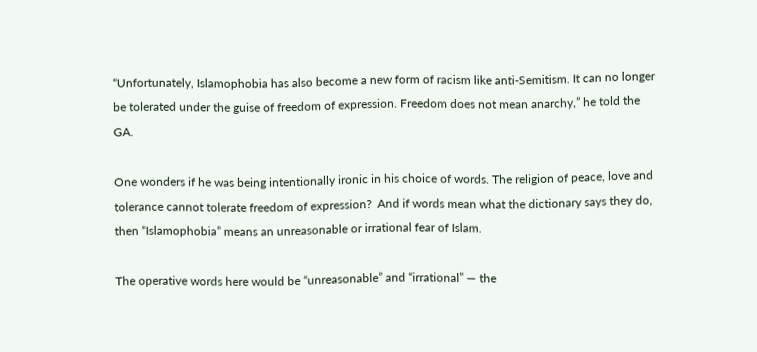“Unfortunately, Islamophobia has also become a new form of racism like anti-Semitism. It can no longer be tolerated under the guise of freedom of expression. Freedom does not mean anarchy,” he told the GA.

One wonders if he was being intentionally ironic in his choice of words. The religion of peace, love and tolerance cannot tolerate freedom of expression?  And if words mean what the dictionary says they do, then “Islamophobia” means an unreasonable or irrational fear of Islam.

The operative words here would be “unreasonable” and “irrational” — the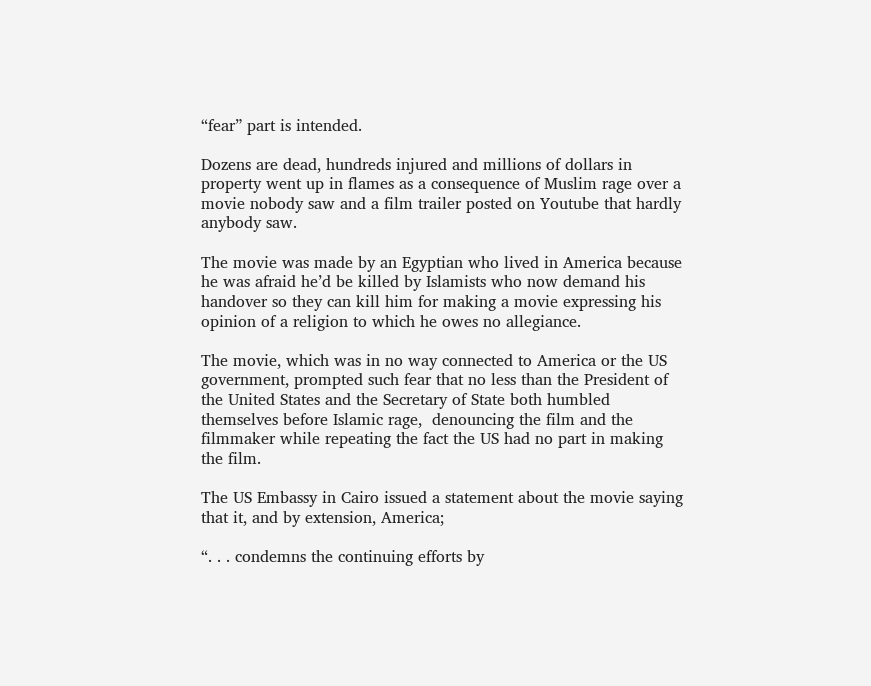“fear” part is intended.

Dozens are dead, hundreds injured and millions of dollars in property went up in flames as a consequence of Muslim rage over a movie nobody saw and a film trailer posted on Youtube that hardly anybody saw.

The movie was made by an Egyptian who lived in America because he was afraid he’d be killed by Islamists who now demand his handover so they can kill him for making a movie expressing his opinion of a religion to which he owes no allegiance.

The movie, which was in no way connected to America or the US government, prompted such fear that no less than the President of the United States and the Secretary of State both humbled themselves before Islamic rage,  denouncing the film and the filmmaker while repeating the fact the US had no part in making the film.

The US Embassy in Cairo issued a statement about the movie saying that it, and by extension, America;

“. . . condemns the continuing efforts by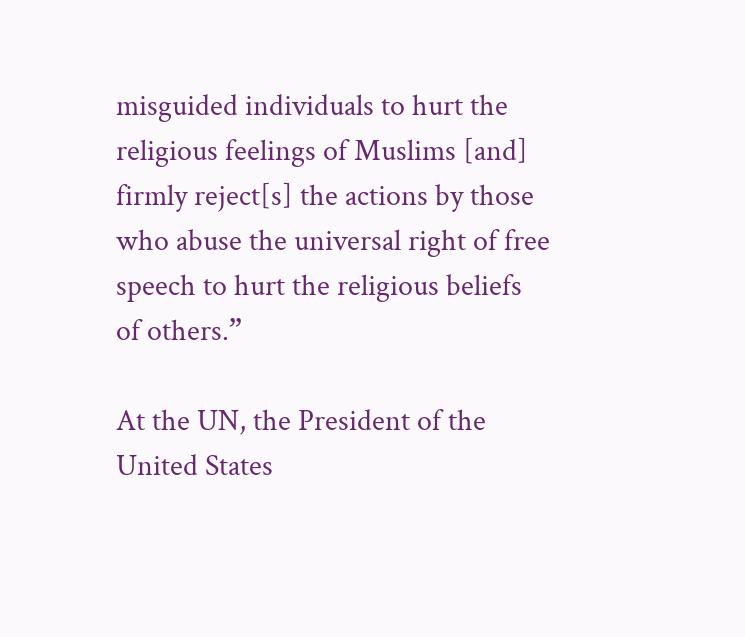misguided individuals to hurt the religious feelings of Muslims [and] firmly reject[s] the actions by those who abuse the universal right of free speech to hurt the religious beliefs of others.”

At the UN, the President of the United States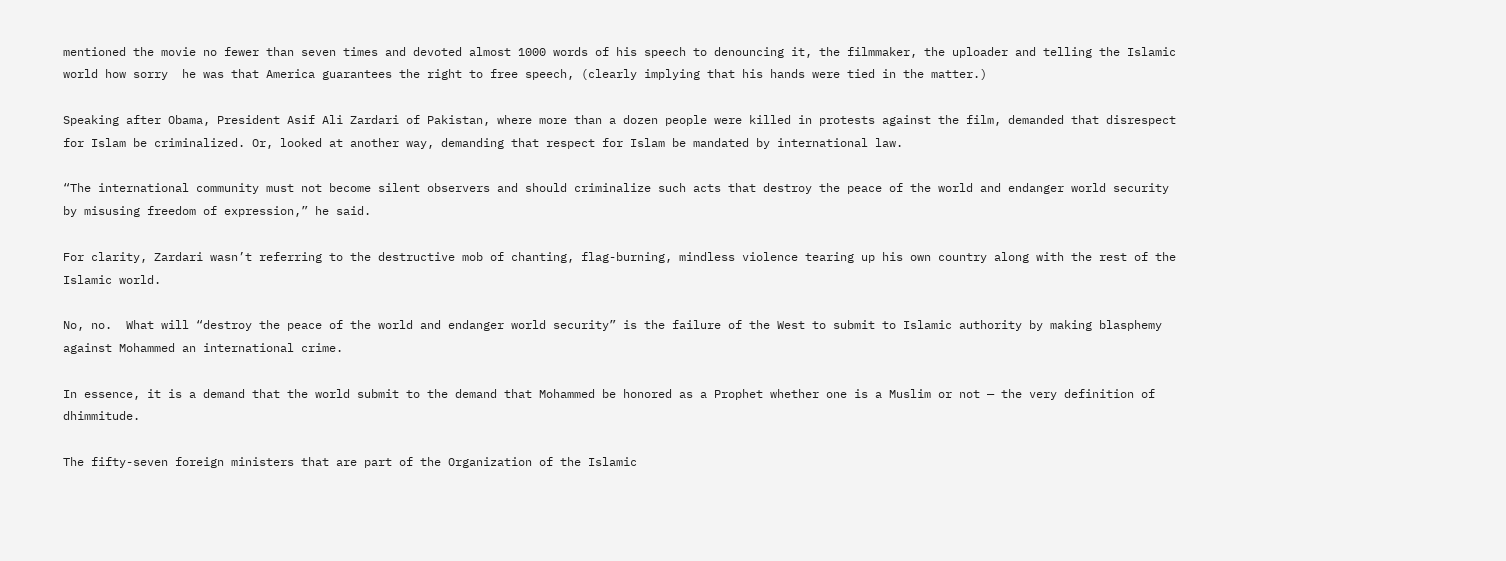mentioned the movie no fewer than seven times and devoted almost 1000 words of his speech to denouncing it, the filmmaker, the uploader and telling the Islamic world how sorry  he was that America guarantees the right to free speech, (clearly implying that his hands were tied in the matter.)

Speaking after Obama, President Asif Ali Zardari of Pakistan, where more than a dozen people were killed in protests against the film, demanded that disrespect for Islam be criminalized. Or, looked at another way, demanding that respect for Islam be mandated by international law.

“The international community must not become silent observers and should criminalize such acts that destroy the peace of the world and endanger world security by misusing freedom of expression,” he said.

For clarity, Zardari wasn’t referring to the destructive mob of chanting, flag-burning, mindless violence tearing up his own country along with the rest of the Islamic world.

No, no.  What will “destroy the peace of the world and endanger world security” is the failure of the West to submit to Islamic authority by making blasphemy against Mohammed an international crime.

In essence, it is a demand that the world submit to the demand that Mohammed be honored as a Prophet whether one is a Muslim or not — the very definition of dhimmitude.

The fifty-seven foreign ministers that are part of the Organization of the Islamic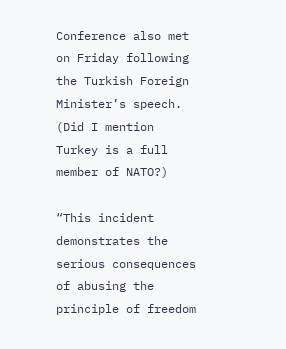Conference also met on Friday following the Turkish Foreign Minister’s speech. (Did I mention Turkey is a full member of NATO?)

“This incident demonstrates the serious consequences of abusing the principle of freedom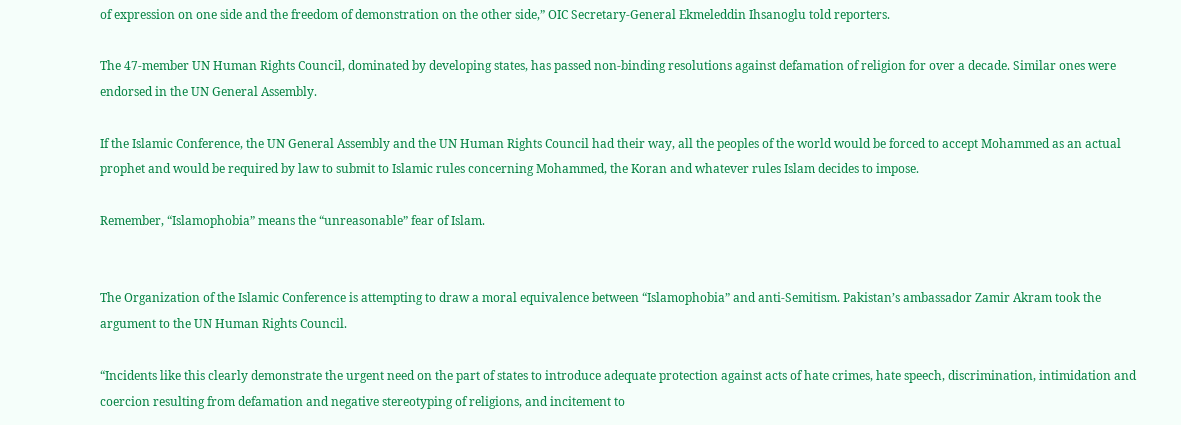of expression on one side and the freedom of demonstration on the other side,” OIC Secretary-General Ekmeleddin Ihsanoglu told reporters.

The 47-member UN Human Rights Council, dominated by developing states, has passed non-binding resolutions against defamation of religion for over a decade. Similar ones were endorsed in the UN General Assembly.

If the Islamic Conference, the UN General Assembly and the UN Human Rights Council had their way, all the peoples of the world would be forced to accept Mohammed as an actual prophet and would be required by law to submit to Islamic rules concerning Mohammed, the Koran and whatever rules Islam decides to impose.

Remember, “Islamophobia” means the “unreasonable” fear of Islam.


The Organization of the Islamic Conference is attempting to draw a moral equivalence between “Islamophobia” and anti-Semitism. Pakistan’s ambassador Zamir Akram took the argument to the UN Human Rights Council.

“Incidents like this clearly demonstrate the urgent need on the part of states to introduce adequate protection against acts of hate crimes, hate speech, discrimination, intimidation and coercion resulting from defamation and negative stereotyping of religions, and incitement to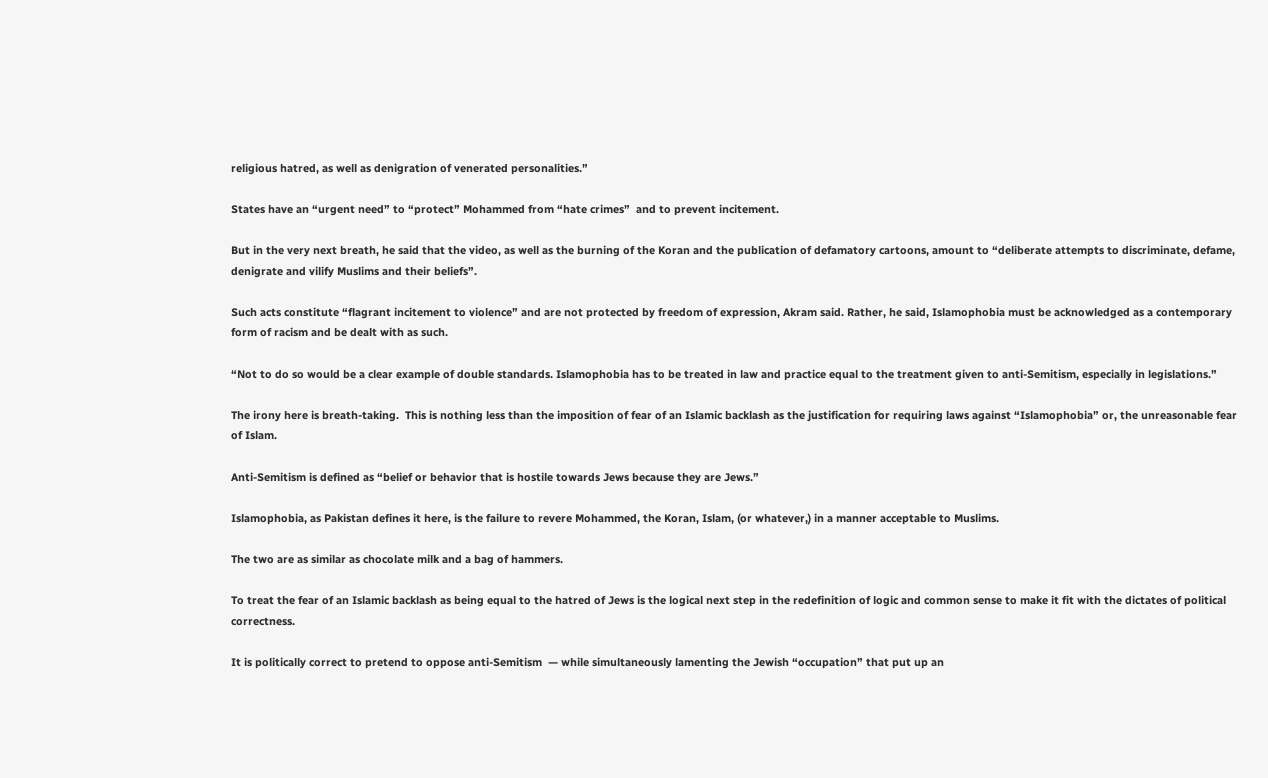religious hatred, as well as denigration of venerated personalities.”

States have an “urgent need” to “protect” Mohammed from “hate crimes”  and to prevent incitement.

But in the very next breath, he said that the video, as well as the burning of the Koran and the publication of defamatory cartoons, amount to “deliberate attempts to discriminate, defame, denigrate and vilify Muslims and their beliefs”.

Such acts constitute “flagrant incitement to violence” and are not protected by freedom of expression, Akram said. Rather, he said, Islamophobia must be acknowledged as a contemporary form of racism and be dealt with as such.

“Not to do so would be a clear example of double standards. Islamophobia has to be treated in law and practice equal to the treatment given to anti-Semitism, especially in legislations.”

The irony here is breath-taking.  This is nothing less than the imposition of fear of an Islamic backlash as the justification for requiring laws against “Islamophobia” or, the unreasonable fear of Islam.

Anti-Semitism is defined as “belief or behavior that is hostile towards Jews because they are Jews.”

Islamophobia, as Pakistan defines it here, is the failure to revere Mohammed, the Koran, Islam, (or whatever,) in a manner acceptable to Muslims.

The two are as similar as chocolate milk and a bag of hammers.

To treat the fear of an Islamic backlash as being equal to the hatred of Jews is the logical next step in the redefinition of logic and common sense to make it fit with the dictates of political correctness.

It is politically correct to pretend to oppose anti-Semitism  — while simultaneously lamenting the Jewish “occupation” that put up an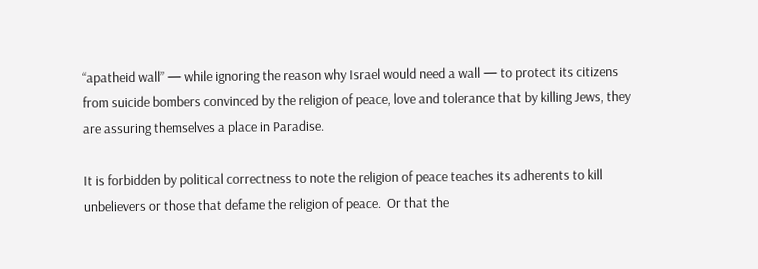“apatheid wall” — while ignoring the reason why Israel would need a wall — to protect its citizens from suicide bombers convinced by the religion of peace, love and tolerance that by killing Jews, they are assuring themselves a place in Paradise.

It is forbidden by political correctness to note the religion of peace teaches its adherents to kill unbelievers or those that defame the religion of peace.  Or that the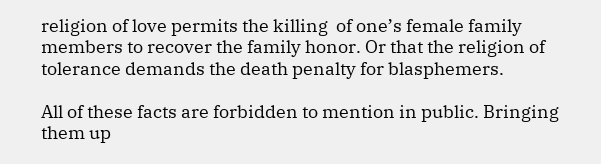religion of love permits the killing  of one’s female family members to recover the family honor. Or that the religion of tolerance demands the death penalty for blasphemers.

All of these facts are forbidden to mention in public. Bringing them up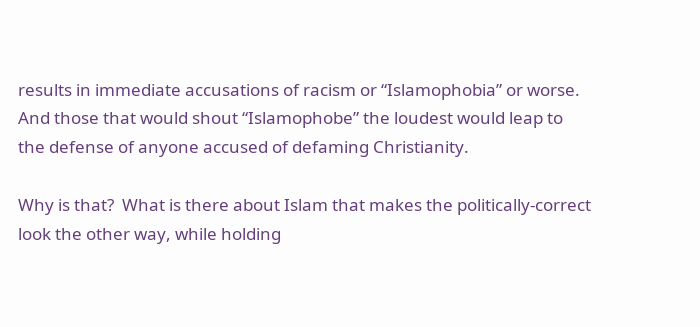results in immediate accusations of racism or “Islamophobia” or worse.  And those that would shout “Islamophobe” the loudest would leap to the defense of anyone accused of defaming Christianity.

Why is that?  What is there about Islam that makes the politically-correct look the other way, while holding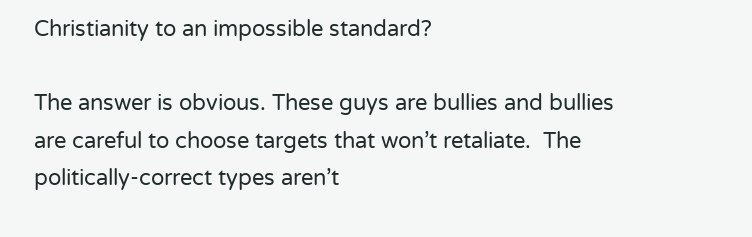Christianity to an impossible standard?

The answer is obvious. These guys are bullies and bullies are careful to choose targets that won’t retaliate.  The politically-correct types aren’t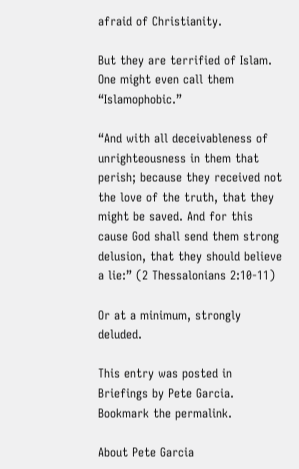afraid of Christianity.

But they are terrified of Islam. One might even call them “Islamophobic.”

“And with all deceivableness of unrighteousness in them that perish; because they received not the love of the truth, that they might be saved. And for this cause God shall send them strong delusion, that they should believe a lie:” (2 Thessalonians 2:10-11)

Or at a minimum, strongly deluded.

This entry was posted in Briefings by Pete Garcia. Bookmark the permalink.

About Pete Garcia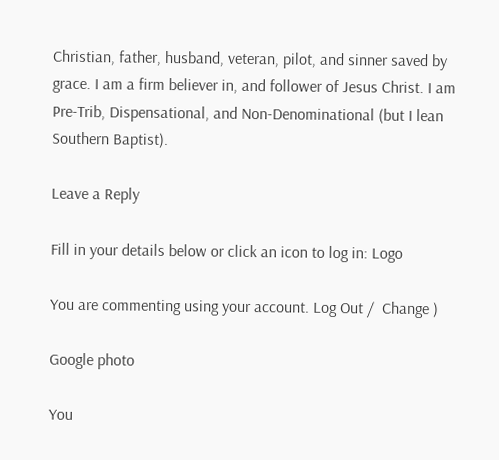Christian, father, husband, veteran, pilot, and sinner saved by grace. I am a firm believer in, and follower of Jesus Christ. I am Pre-Trib, Dispensational, and Non-Denominational (but I lean Southern Baptist).

Leave a Reply

Fill in your details below or click an icon to log in: Logo

You are commenting using your account. Log Out /  Change )

Google photo

You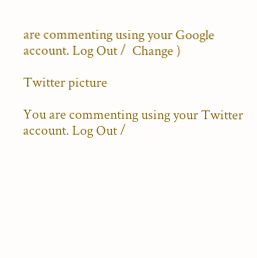are commenting using your Google account. Log Out /  Change )

Twitter picture

You are commenting using your Twitter account. Log Out /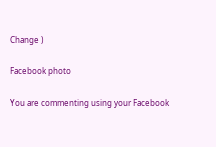Change )

Facebook photo

You are commenting using your Facebook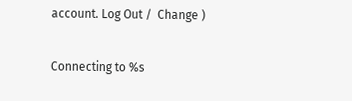account. Log Out /  Change )

Connecting to %s